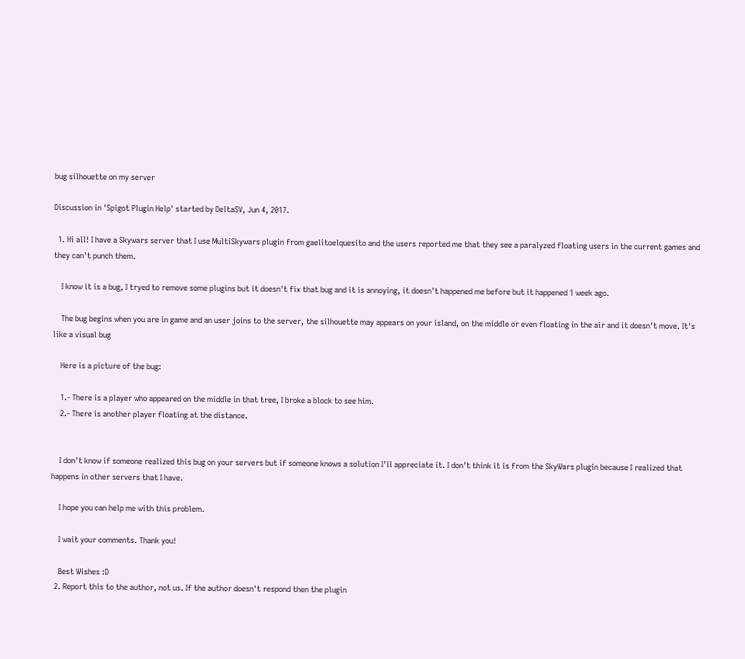bug silhouette on my server

Discussion in 'Spigot Plugin Help' started by DeltaSV, Jun 4, 2017.

  1. Hi all! I have a Skywars server that I use MultiSkywars plugin from gaelitoelquesito and the users reported me that they see a paralyzed floating users in the current games and they can't punch them.

    I know it is a bug, I tryed to remove some plugins but it doesn't fix that bug and it is annoying, it doesn't happened me before but it happened 1 week ago.

    The bug begins when you are in game and an user joins to the server, the silhouette may appears on your island, on the middle or even floating in the air and it doesn't move. It's like a visual bug

    Here is a picture of the bug:

    1.- There is a player who appeared on the middle in that tree, I broke a block to see him.
    2.- There is another player floating at the distance.


    I don't know if someone realized this bug on your servers but if someone knows a solution I'll appreciate it. I don't think it is from the SkyWars plugin because I realized that happens in other servers that I have.

    I hope you can help me with this problem.

    I wait your comments. Thank you!

    Best Wishes :D
  2. Report this to the author, not us. If the author doesn't respond then the plugin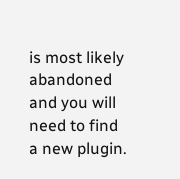is most likely abandoned and you will need to find a new plugin.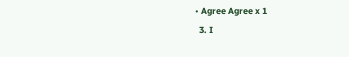• Agree Agree x 1
  3. I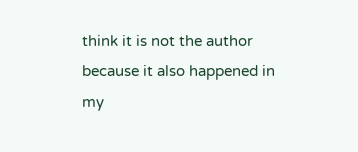think it is not the author because it also happened in my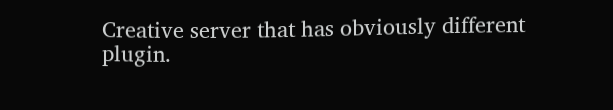Creative server that has obviously different plugin.